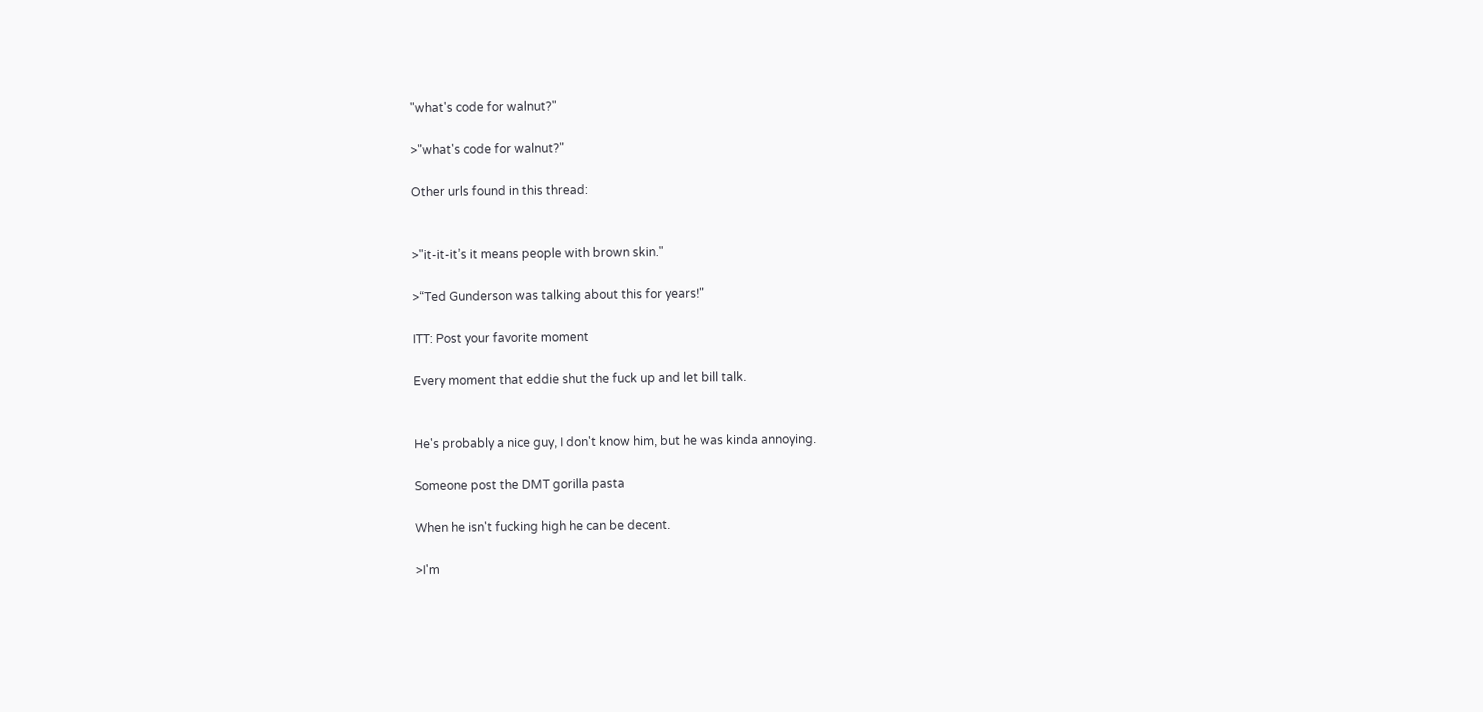"what's code for walnut?"

>"what's code for walnut?"

Other urls found in this thread:


>"it-it-it’s it means people with brown skin."

>“Ted Gunderson was talking about this for years!"

ITT: Post your favorite moment

Every moment that eddie shut the fuck up and let bill talk.


He's probably a nice guy, I don't know him, but he was kinda annoying.

Someone post the DMT gorilla pasta

When he isn't fucking high he can be decent.

>I'm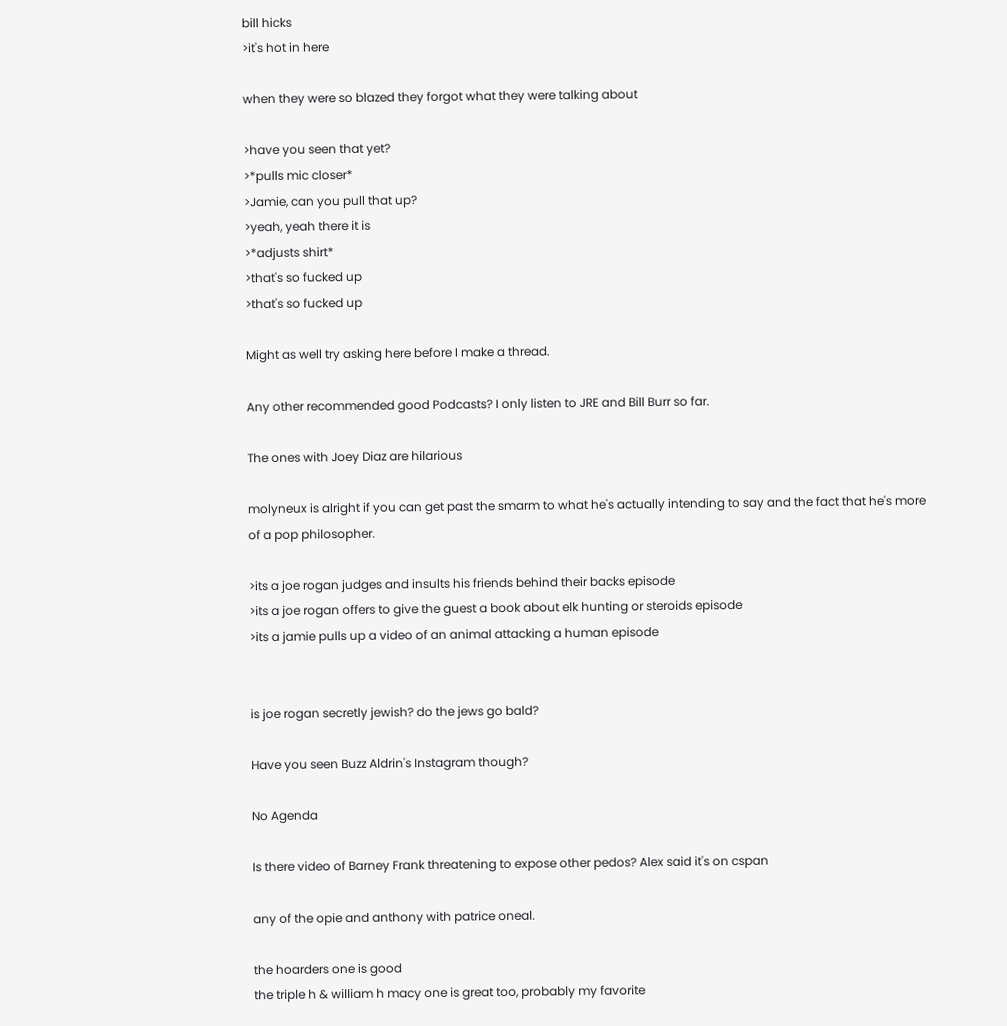bill hicks
>it's hot in here

when they were so blazed they forgot what they were talking about

>have you seen that yet?
>*pulls mic closer*
>Jamie, can you pull that up?
>yeah, yeah there it is
>*adjusts shirt*
>that's so fucked up
>that's so fucked up

Might as well try asking here before I make a thread.

Any other recommended good Podcasts? I only listen to JRE and Bill Burr so far.

The ones with Joey Diaz are hilarious

molyneux is alright if you can get past the smarm to what he's actually intending to say and the fact that he's more of a pop philosopher.

>its a joe rogan judges and insults his friends behind their backs episode
>its a joe rogan offers to give the guest a book about elk hunting or steroids episode
>its a jamie pulls up a video of an animal attacking a human episode


is joe rogan secretly jewish? do the jews go bald?

Have you seen Buzz Aldrin's Instagram though?

No Agenda

Is there video of Barney Frank threatening to expose other pedos? Alex said it's on cspan

any of the opie and anthony with patrice oneal.

the hoarders one is good
the triple h & william h macy one is great too, probably my favorite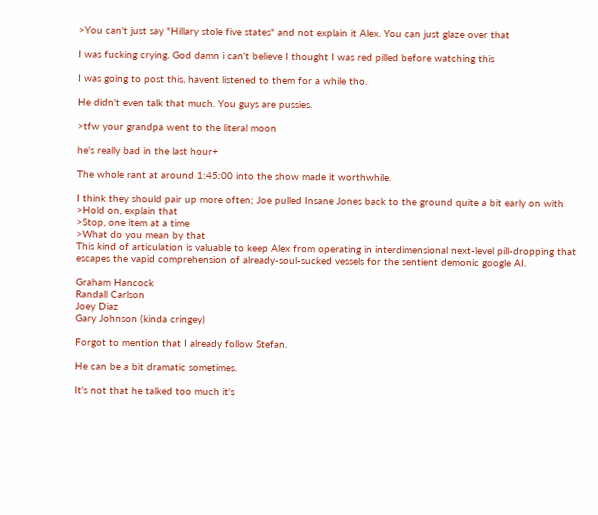>You can't just say "Hillary stole five states" and not explain it Alex. You can just glaze over that

I was fucking crying. God damn i can't believe I thought I was red pilled before watching this

I was going to post this, havent listened to them for a while tho.

He didn't even talk that much. You guys are pussies.

>tfw your grandpa went to the literal moon

he's really bad in the last hour+

The whole rant at around 1:45:00 into the show made it worthwhile.

I think they should pair up more often; Joe pulled Insane Jones back to the ground quite a bit early on with
>Hold on, explain that
>Stop, one item at a time
>What do you mean by that
This kind of articulation is valuable to keep Alex from operating in interdimensional next-level pill-dropping that escapes the vapid comprehension of already-soul-sucked vessels for the sentient demonic google AI.

Graham Hancock
Randall Carlson
Joey Diaz
Gary Johnson (kinda cringey)

Forgot to mention that I already follow Stefan.

He can be a bit dramatic sometimes.

It's not that he talked too much it's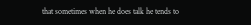that sometimes when he does talk he tends to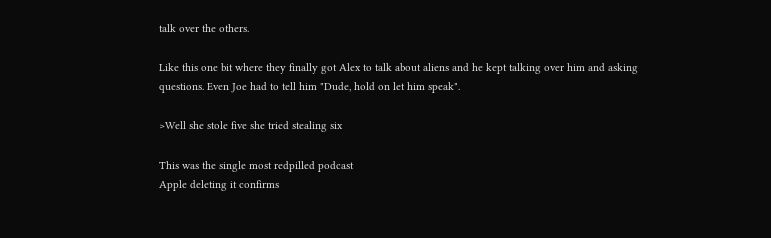talk over the others.

Like this one bit where they finally got Alex to talk about aliens and he kept talking over him and asking questions. Even Joe had to tell him "Dude, hold on let him speak".

>Well she stole five she tried stealing six

This was the single most redpilled podcast
Apple deleting it confirms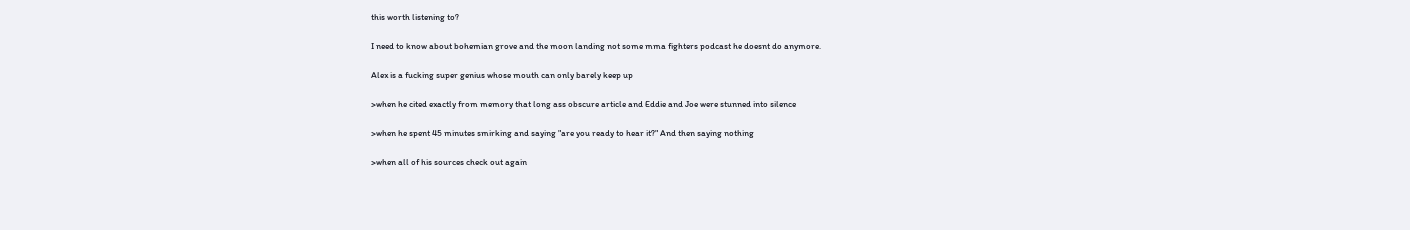this worth listening to?

I need to know about bohemian grove and the moon landing not some mma fighters podcast he doesnt do anymore.

Alex is a fucking super genius whose mouth can only barely keep up

>when he cited exactly from memory that long ass obscure article and Eddie and Joe were stunned into silence

>when he spent 45 minutes smirking and saying "are you ready to hear it?" And then saying nothing

>when all of his sources check out again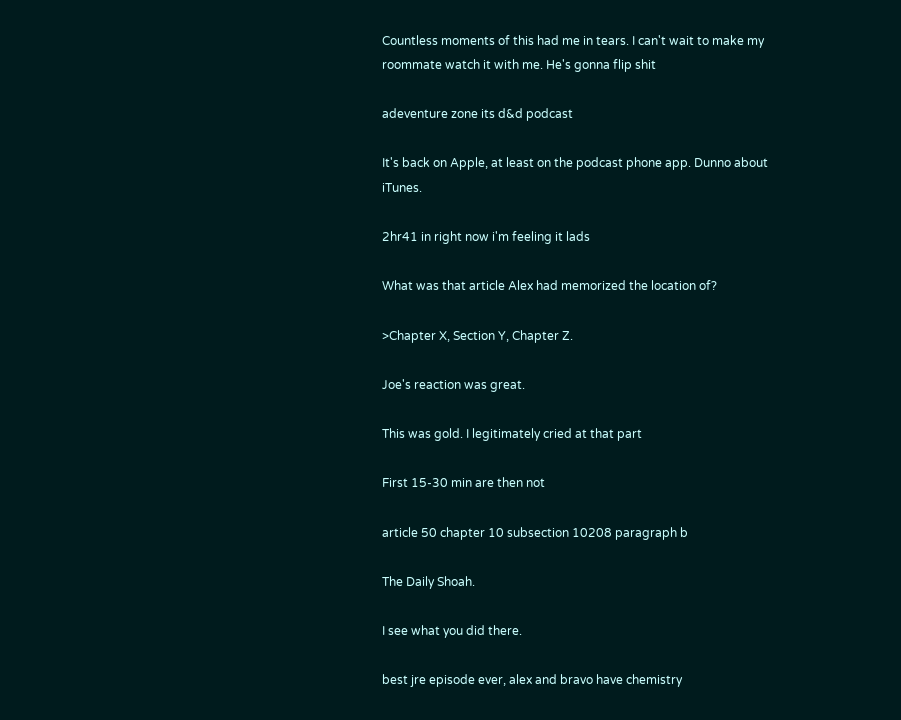Countless moments of this had me in tears. I can't wait to make my roommate watch it with me. He's gonna flip shit

adeventure zone its d&d podcast

It's back on Apple, at least on the podcast phone app. Dunno about iTunes.

2hr41 in right now i'm feeling it lads

What was that article Alex had memorized the location of?

>Chapter X, Section Y, Chapter Z.

Joe's reaction was great.

This was gold. I legitimately cried at that part

First 15-30 min are then not

article 50 chapter 10 subsection 10208 paragraph b

The Daily Shoah.

I see what you did there.

best jre episode ever, alex and bravo have chemistry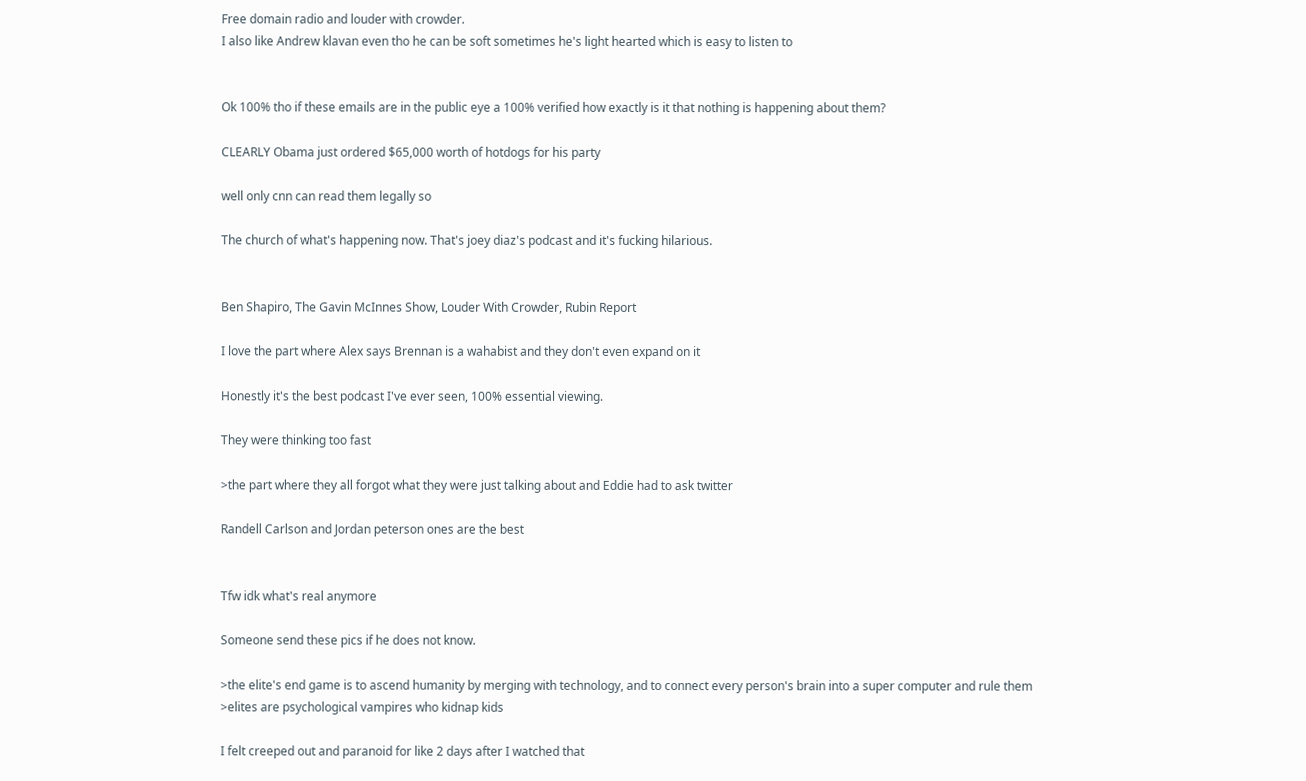Free domain radio and louder with crowder.
I also like Andrew klavan even tho he can be soft sometimes he's light hearted which is easy to listen to


Ok 100% tho if these emails are in the public eye a 100% verified how exactly is it that nothing is happening about them?

CLEARLY Obama just ordered $65,000 worth of hotdogs for his party

well only cnn can read them legally so

The church of what's happening now. That's joey diaz's podcast and it's fucking hilarious.


Ben Shapiro, The Gavin McInnes Show, Louder With Crowder, Rubin Report

I love the part where Alex says Brennan is a wahabist and they don't even expand on it

Honestly it's the best podcast I've ever seen, 100% essential viewing.

They were thinking too fast

>the part where they all forgot what they were just talking about and Eddie had to ask twitter

Randell Carlson and Jordan peterson ones are the best


Tfw idk what's real anymore

Someone send these pics if he does not know.

>the elite's end game is to ascend humanity by merging with technology, and to connect every person's brain into a super computer and rule them
>elites are psychological vampires who kidnap kids

I felt creeped out and paranoid for like 2 days after I watched that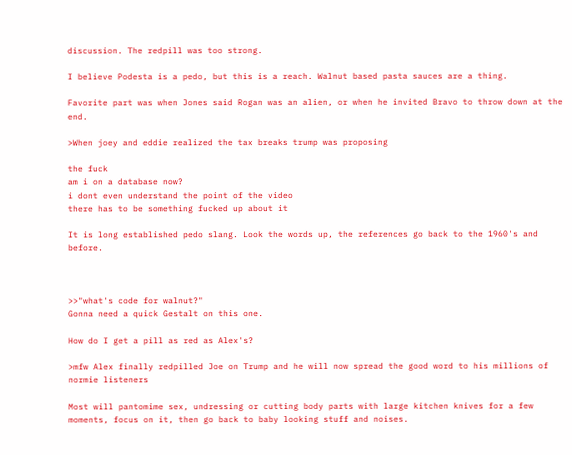discussion. The redpill was too strong.

I believe Podesta is a pedo, but this is a reach. Walnut based pasta sauces are a thing.

Favorite part was when Jones said Rogan was an alien, or when he invited Bravo to throw down at the end.

>When joey and eddie realized the tax breaks trump was proposing

the fuck
am i on a database now?
i dont even understand the point of the video
there has to be something fucked up about it

It is long established pedo slang. Look the words up, the references go back to the 1960's and before.



>>"what's code for walnut?"
Gonna need a quick Gestalt on this one.

How do I get a pill as red as Alex's?

>mfw Alex finally redpilled Joe on Trump and he will now spread the good word to his millions of normie listeners

Most will pantomime sex, undressing or cutting body parts with large kitchen knives for a few moments, focus on it, then go back to baby looking stuff and noises.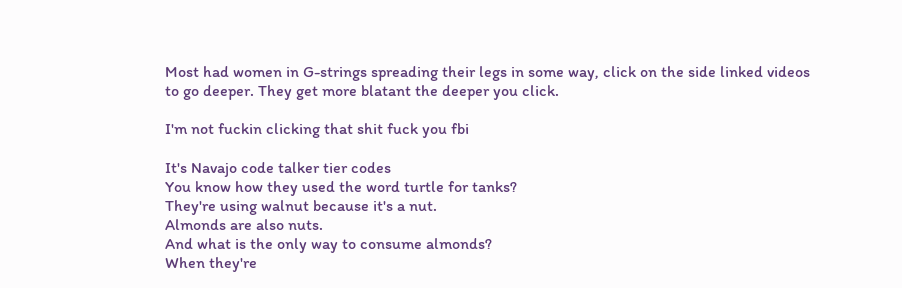Most had women in G-strings spreading their legs in some way, click on the side linked videos to go deeper. They get more blatant the deeper you click.

I'm not fuckin clicking that shit fuck you fbi

It's Navajo code talker tier codes
You know how they used the word turtle for tanks?
They're using walnut because it's a nut.
Almonds are also nuts.
And what is the only way to consume almonds?
When they're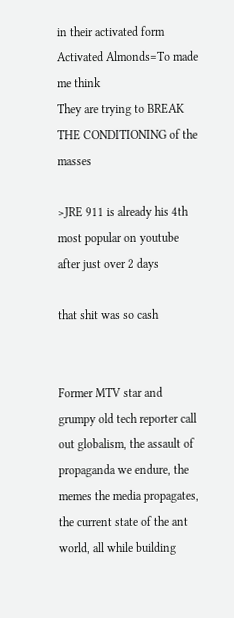in their activated form
Activated Almonds=To made me think
They are trying to BREAK THE CONDITIONING of the masses

>JRE 911 is already his 4th most popular on youtube after just over 2 days

that shit was so cash


Former MTV star and grumpy old tech reporter call out globalism, the assault of propaganda we endure, the memes the media propagates, the current state of the ant world, all while building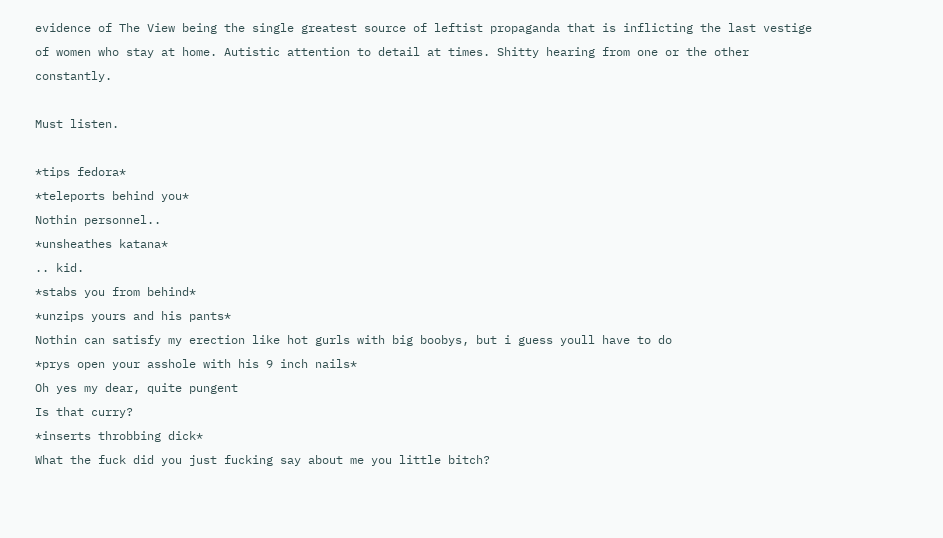evidence of The View being the single greatest source of leftist propaganda that is inflicting the last vestige of women who stay at home. Autistic attention to detail at times. Shitty hearing from one or the other constantly.

Must listen.

*tips fedora*
*teleports behind you*
Nothin personnel..
*unsheathes katana*
.. kid.
*stabs you from behind*
*unzips yours and his pants*
Nothin can satisfy my erection like hot gurls with big boobys, but i guess youll have to do
*prys open your asshole with his 9 inch nails*
Oh yes my dear, quite pungent
Is that curry?
*inserts throbbing dick*
What the fuck did you just fucking say about me you little bitch?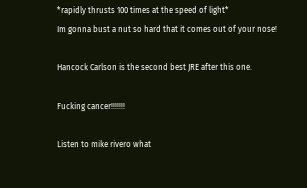*rapidly thrusts 100 times at the speed of light*
Im gonna bust a nut so hard that it comes out of your nose!

Hancock Carlson is the second best JRE after this one.

Fucking cancer!!!!!!!

Listen to mike rivero what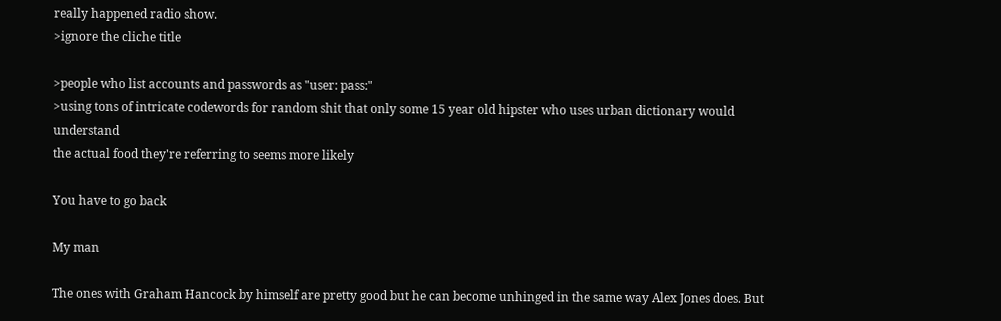really happened radio show.
>ignore the cliche title

>people who list accounts and passwords as "user: pass:"
>using tons of intricate codewords for random shit that only some 15 year old hipster who uses urban dictionary would understand
the actual food they're referring to seems more likely

You have to go back

My man

The ones with Graham Hancock by himself are pretty good but he can become unhinged in the same way Alex Jones does. But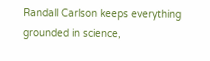Randall Carlson keeps everything grounded in science,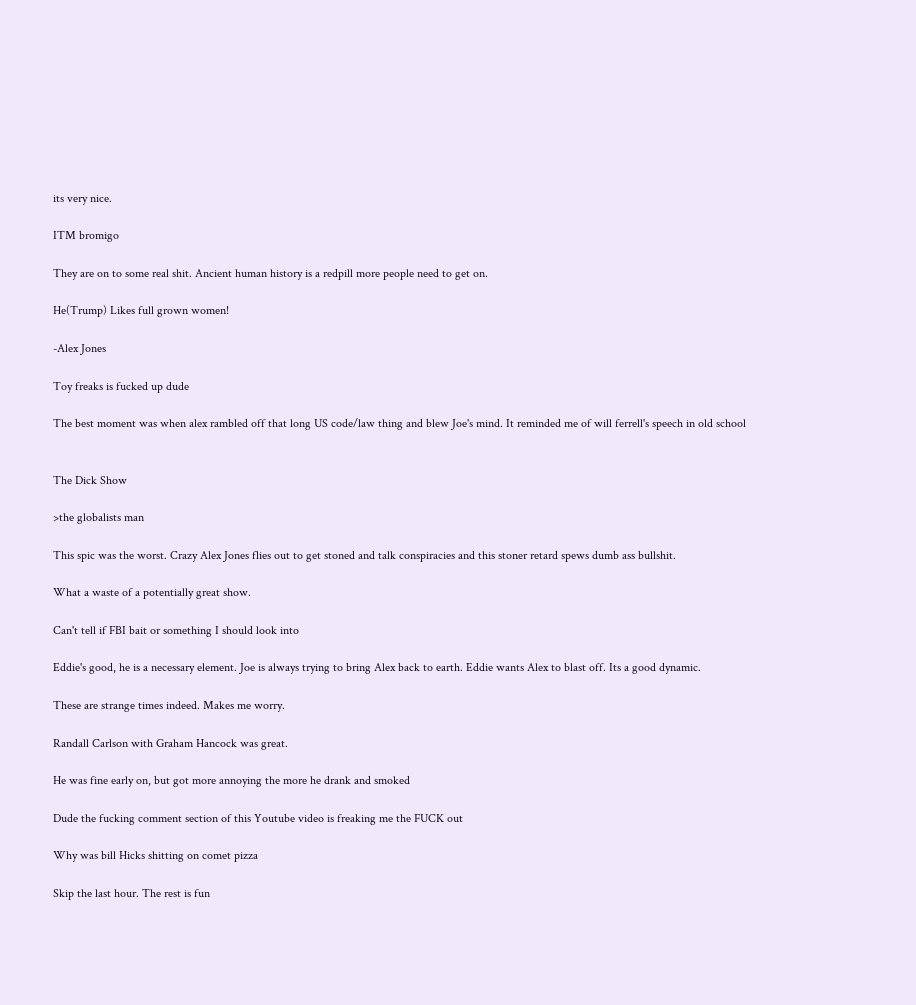its very nice.

ITM bromigo

They are on to some real shit. Ancient human history is a redpill more people need to get on.

He(Trump) Likes full grown women!

-Alex Jones

Toy freaks is fucked up dude

The best moment was when alex rambled off that long US code/law thing and blew Joe's mind. It reminded me of will ferrell's speech in old school


The Dick Show

>the globalists man

This spic was the worst. Crazy Alex Jones flies out to get stoned and talk conspiracies and this stoner retard spews dumb ass bullshit.

What a waste of a potentially great show.

Can't tell if FBI bait or something I should look into

Eddie's good, he is a necessary element. Joe is always trying to bring Alex back to earth. Eddie wants Alex to blast off. Its a good dynamic.

These are strange times indeed. Makes me worry.

Randall Carlson with Graham Hancock was great.

He was fine early on, but got more annoying the more he drank and smoked

Dude the fucking comment section of this Youtube video is freaking me the FUCK out

Why was bill Hicks shitting on comet pizza

Skip the last hour. The rest is fun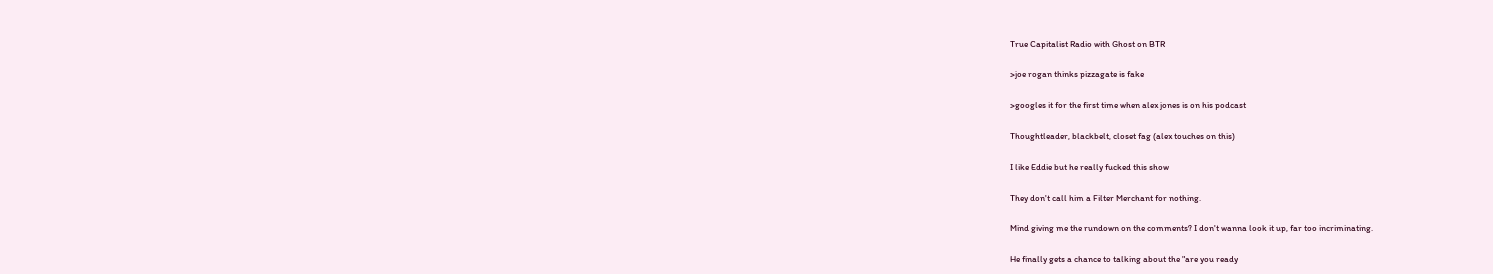True Capitalist Radio with Ghost on BTR

>joe rogan thinks pizzagate is fake

>googles it for the first time when alex jones is on his podcast

Thoughtleader, blackbelt, closet fag (alex touches on this)

I like Eddie but he really fucked this show

They don't call him a Filter Merchant for nothing.

Mind giving me the rundown on the comments? I don't wanna look it up, far too incriminating.

He finally gets a chance to talking about the "are you ready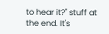to hear it?" stuff at the end. It's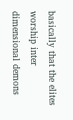basically that the elites worship inter dimensional demons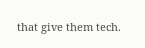that give them tech.